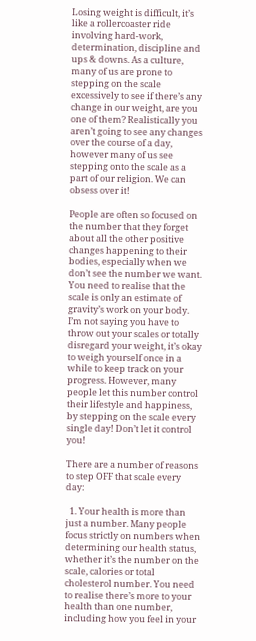Losing weight is difficult, it’s like a rollercoaster ride involving hard-work, determination, discipline and ups & downs. As a culture, many of us are prone to stepping on the scale excessively to see if there’s any change in our weight, are you one of them? Realistically you aren’t going to see any changes over the course of a day, however many of us see stepping onto the scale as a part of our religion. We can obsess over it!

People are often so focused on the number that they forget about all the other positive changes happening to their bodies, especially when we don’t see the number we want. You need to realise that the scale is only an estimate of gravity’s work on your body. I’m not saying you have to throw out your scales or totally disregard your weight, it’s okay to weigh yourself once in a while to keep track on your progress. However, many people let this number control their lifestyle and happiness, by stepping on the scale every single day! Don’t let it control you!

There are a number of reasons to step OFF that scale every day:

  1. Your health is more than just a number. Many people focus strictly on numbers when determining our health status, whether it’s the number on the scale, calories or total cholesterol number. You need to realise there’s more to your health than one number, including how you feel in your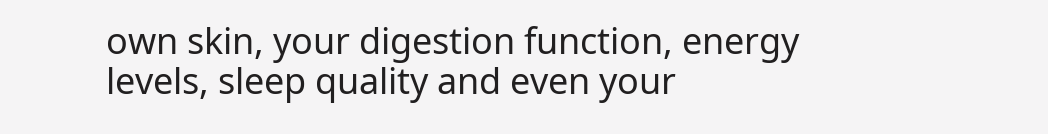own skin, your digestion function, energy levels, sleep quality and even your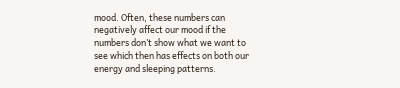mood. Often, these numbers can negatively affect our mood if the numbers don’t show what we want to see which then has effects on both our energy and sleeping patterns.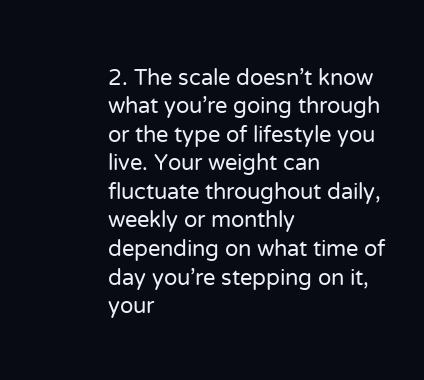2. The scale doesn’t know what you’re going through or the type of lifestyle you live. Your weight can fluctuate throughout daily, weekly or monthly depending on what time of day you’re stepping on it, your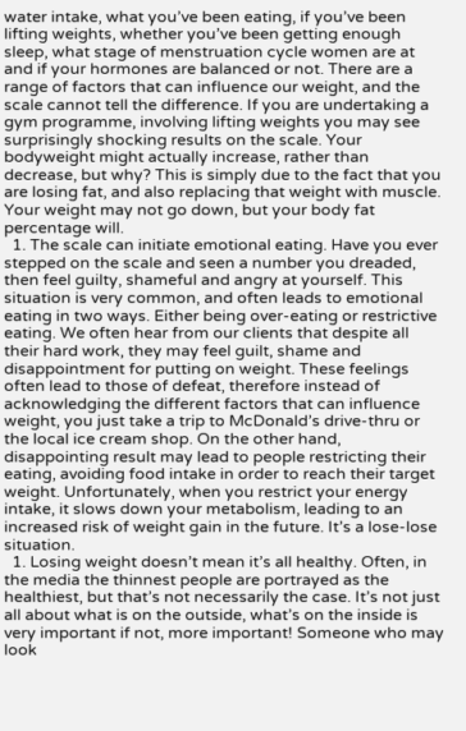water intake, what you’ve been eating, if you’ve been lifting weights, whether you’ve been getting enough sleep, what stage of menstruation cycle women are at and if your hormones are balanced or not. There are a range of factors that can influence our weight, and the scale cannot tell the difference. If you are undertaking a gym programme, involving lifting weights you may see surprisingly shocking results on the scale. Your bodyweight might actually increase, rather than decrease, but why? This is simply due to the fact that you are losing fat, and also replacing that weight with muscle. Your weight may not go down, but your body fat percentage will.
  1. The scale can initiate emotional eating. Have you ever stepped on the scale and seen a number you dreaded, then feel guilty, shameful and angry at yourself. This situation is very common, and often leads to emotional eating in two ways. Either being over-eating or restrictive eating. We often hear from our clients that despite all their hard work, they may feel guilt, shame and disappointment for putting on weight. These feelings often lead to those of defeat, therefore instead of acknowledging the different factors that can influence weight, you just take a trip to McDonald’s drive-thru or the local ice cream shop. On the other hand, disappointing result may lead to people restricting their eating, avoiding food intake in order to reach their target weight. Unfortunately, when you restrict your energy intake, it slows down your metabolism, leading to an increased risk of weight gain in the future. It’s a lose-lose situation.
  1. Losing weight doesn’t mean it’s all healthy. Often, in the media the thinnest people are portrayed as the healthiest, but that’s not necessarily the case. It’s not just all about what is on the outside, what’s on the inside is very important if not, more important! Someone who may look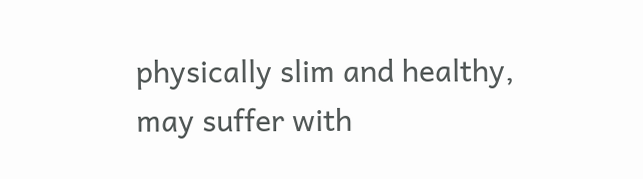physically slim and healthy, may suffer with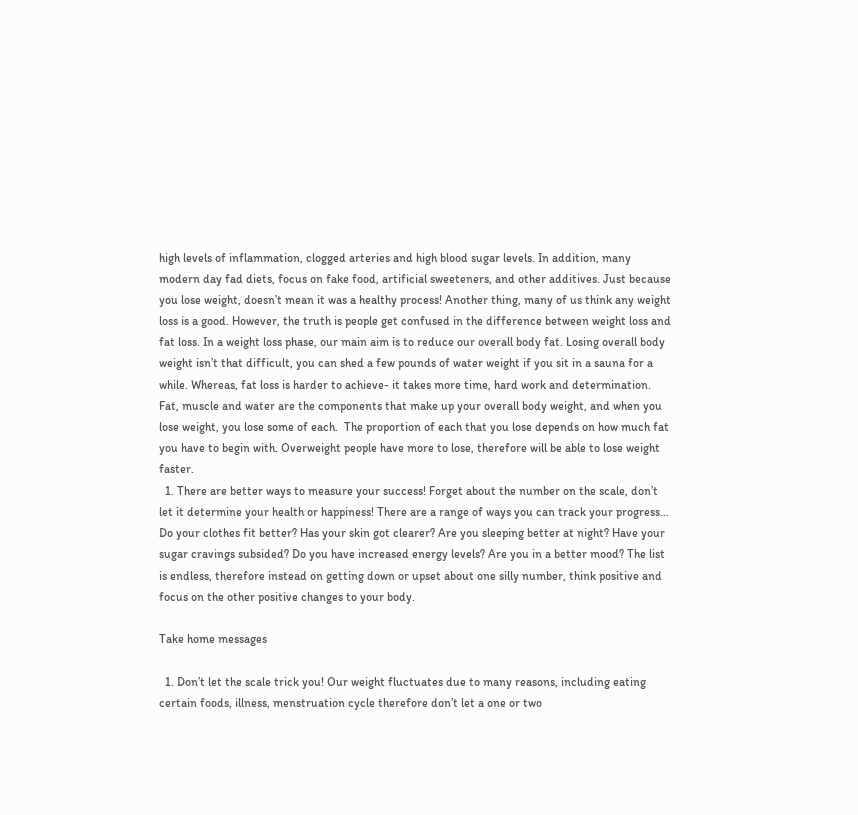high levels of inflammation, clogged arteries and high blood sugar levels. In addition, many modern day fad diets, focus on fake food, artificial sweeteners, and other additives. Just because you lose weight, doesn’t mean it was a healthy process! Another thing, many of us think any weight loss is a good. However, the truth is people get confused in the difference between weight loss and fat loss. In a weight loss phase, our main aim is to reduce our overall body fat. Losing overall body weight isn’t that difficult, you can shed a few pounds of water weight if you sit in a sauna for a while. Whereas, fat loss is harder to achieve- it takes more time, hard work and determination. Fat, muscle and water are the components that make up your overall body weight, and when you lose weight, you lose some of each.  The proportion of each that you lose depends on how much fat you have to begin with. Overweight people have more to lose, therefore will be able to lose weight faster.
  1. There are better ways to measure your success! Forget about the number on the scale, don’t let it determine your health or happiness! There are a range of ways you can track your progress… Do your clothes fit better? Has your skin got clearer? Are you sleeping better at night? Have your sugar cravings subsided? Do you have increased energy levels? Are you in a better mood? The list is endless, therefore instead on getting down or upset about one silly number, think positive and focus on the other positive changes to your body.

Take home messages

  1. Don’t let the scale trick you! Our weight fluctuates due to many reasons, including eating certain foods, illness, menstruation cycle therefore don’t let a one or two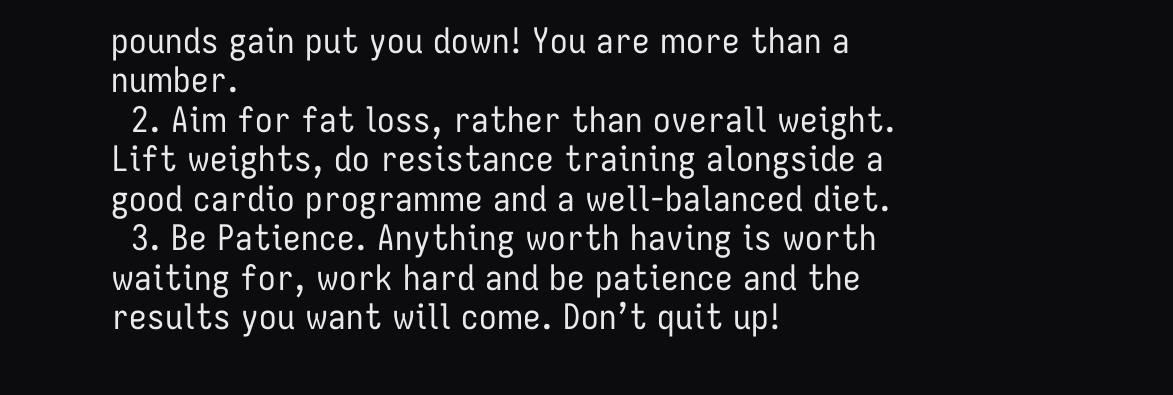pounds gain put you down! You are more than a number.
  2. Aim for fat loss, rather than overall weight. Lift weights, do resistance training alongside a good cardio programme and a well-balanced diet.
  3. Be Patience. Anything worth having is worth waiting for, work hard and be patience and the results you want will come. Don’t quit up!